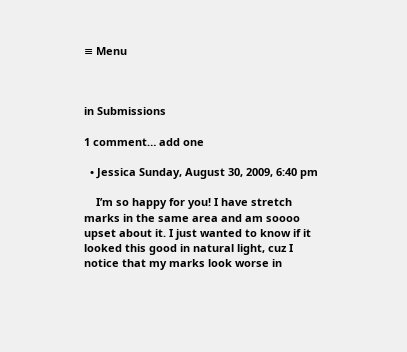≡ Menu



in Submissions

1 comment… add one

  • Jessica Sunday, August 30, 2009, 6:40 pm

    I’m so happy for you! I have stretch marks in the same area and am soooo upset about it. I just wanted to know if it looked this good in natural light, cuz I notice that my marks look worse in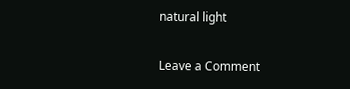natural light

Leave a Comment